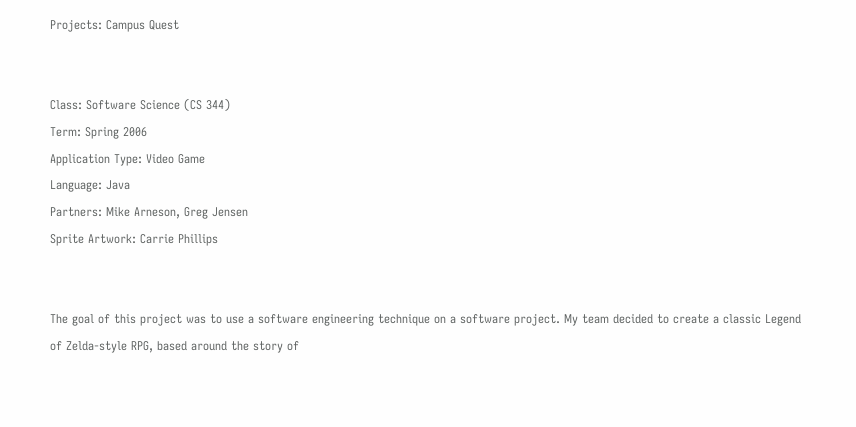Projects: Campus Quest


Class: Software Science (CS 344)
Term: Spring 2006
Application Type: Video Game
Language: Java
Partners: Mike Arneson, Greg Jensen
Sprite Artwork: Carrie Phillips


The goal of this project was to use a software engineering technique on a software project. My team decided to create a classic Legend of Zelda-style RPG, based around the story of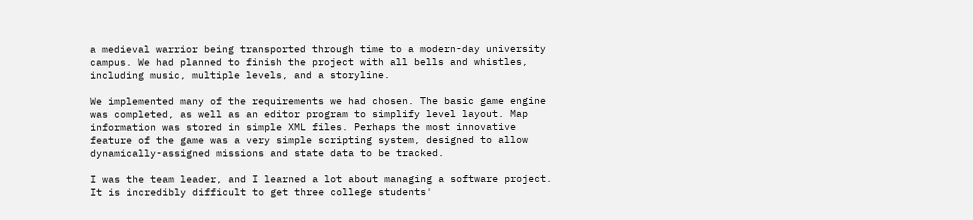a medieval warrior being transported through time to a modern-day university campus. We had planned to finish the project with all bells and whistles, including music, multiple levels, and a storyline.

We implemented many of the requirements we had chosen. The basic game engine was completed, as well as an editor program to simplify level layout. Map information was stored in simple XML files. Perhaps the most innovative feature of the game was a very simple scripting system, designed to allow dynamically-assigned missions and state data to be tracked.

I was the team leader, and I learned a lot about managing a software project. It is incredibly difficult to get three college students'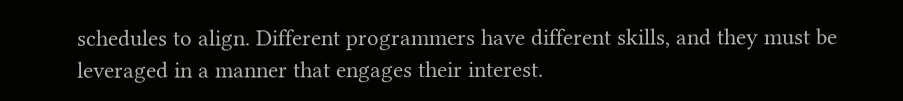schedules to align. Different programmers have different skills, and they must be leveraged in a manner that engages their interest.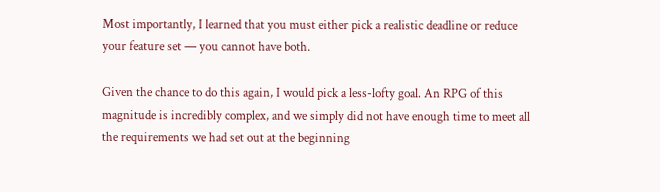Most importantly, I learned that you must either pick a realistic deadline or reduce your feature set — you cannot have both.

Given the chance to do this again, I would pick a less-lofty goal. An RPG of this magnitude is incredibly complex, and we simply did not have enough time to meet all the requirements we had set out at the beginning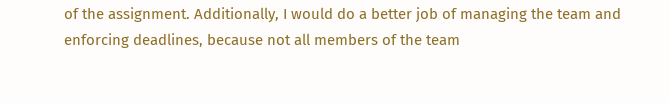of the assignment. Additionally, I would do a better job of managing the team and enforcing deadlines, because not all members of the team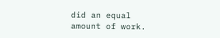did an equal amount of work.